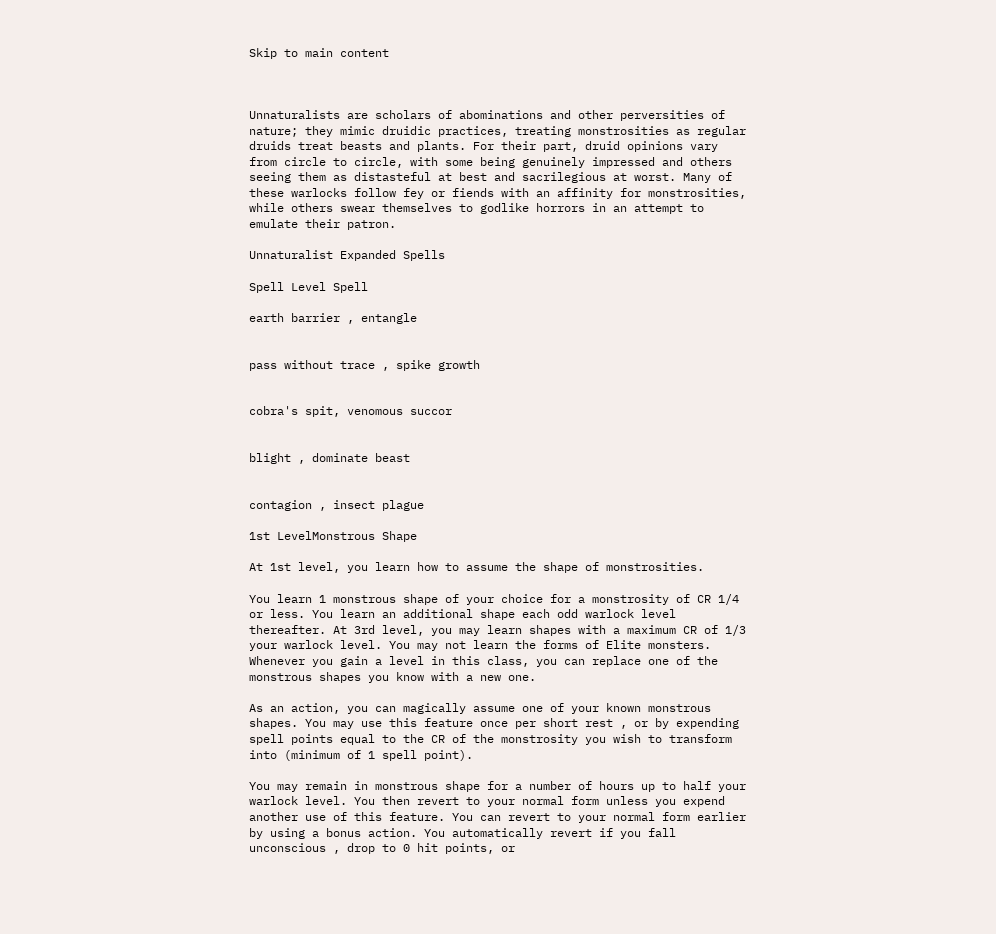Skip to main content



Unnaturalists are scholars of abominations and other perversities of nature; they mimic druidic practices, treating monstrosities as regular druids treat beasts and plants. For their part, druid opinions vary from circle to circle, with some being genuinely impressed and others seeing them as distasteful at best and sacrilegious at worst. Many of these warlocks follow fey or fiends with an affinity for monstrosities, while others swear themselves to godlike horrors in an attempt to emulate their patron.

Unnaturalist Expanded Spells

Spell Level Spell

earth barrier , entangle


pass without trace , spike growth


cobra's spit, venomous succor


blight , dominate beast


contagion , insect plague

1st LevelMonstrous Shape

At 1st level, you learn how to assume the shape of monstrosities.

You learn 1 monstrous shape of your choice for a monstrosity of CR 1/4 or less. You learn an additional shape each odd warlock level thereafter. At 3rd level, you may learn shapes with a maximum CR of 1/3 your warlock level. You may not learn the forms of Elite monsters. Whenever you gain a level in this class, you can replace one of the monstrous shapes you know with a new one.

As an action, you can magically assume one of your known monstrous shapes. You may use this feature once per short rest , or by expending spell points equal to the CR of the monstrosity you wish to transform into (minimum of 1 spell point).

You may remain in monstrous shape for a number of hours up to half your warlock level. You then revert to your normal form unless you expend another use of this feature. You can revert to your normal form earlier by using a bonus action. You automatically revert if you fall unconscious , drop to 0 hit points, or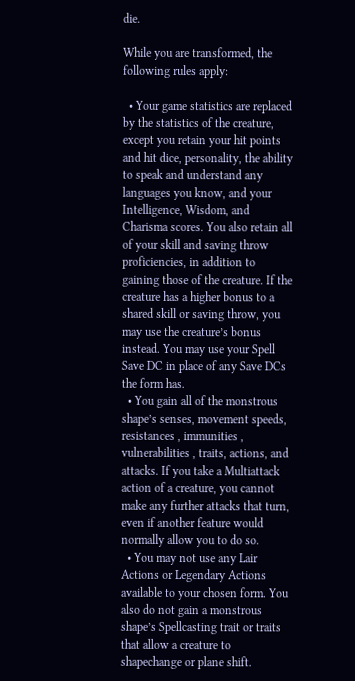die.

While you are transformed, the following rules apply:

  • Your game statistics are replaced by the statistics of the creature, except you retain your hit points and hit dice, personality, the ability to speak and understand any languages you know, and your Intelligence, Wisdom, and Charisma scores. You also retain all of your skill and saving throw proficiencies, in addition to gaining those of the creature. If the creature has a higher bonus to a shared skill or saving throw, you may use the creature’s bonus instead. You may use your Spell Save DC in place of any Save DCs the form has.
  • You gain all of the monstrous shape’s senses, movement speeds, resistances , immunities , vulnerabilities , traits, actions, and attacks. If you take a Multiattack action of a creature, you cannot make any further attacks that turn, even if another feature would normally allow you to do so.
  • You may not use any Lair Actions or Legendary Actions available to your chosen form. You also do not gain a monstrous shape’s Spellcasting trait or traits that allow a creature to shapechange or plane shift.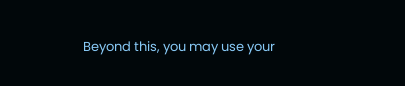Beyond this, you may use your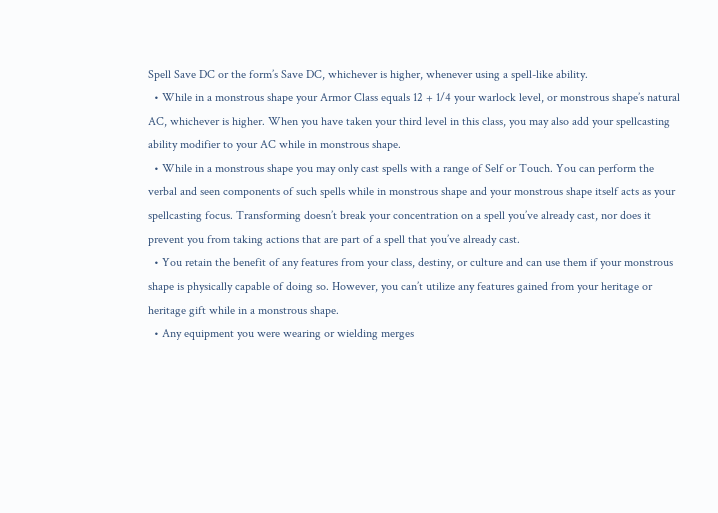Spell Save DC or the form’s Save DC, whichever is higher, whenever using a spell-like ability.
  • While in a monstrous shape your Armor Class equals 12 + 1/4 your warlock level, or monstrous shape’s natural AC, whichever is higher. When you have taken your third level in this class, you may also add your spellcasting ability modifier to your AC while in monstrous shape.
  • While in a monstrous shape you may only cast spells with a range of Self or Touch. You can perform the verbal and seen components of such spells while in monstrous shape and your monstrous shape itself acts as your spellcasting focus. Transforming doesn’t break your concentration on a spell you’ve already cast, nor does it prevent you from taking actions that are part of a spell that you’ve already cast.
  • You retain the benefit of any features from your class, destiny, or culture and can use them if your monstrous shape is physically capable of doing so. However, you can’t utilize any features gained from your heritage or heritage gift while in a monstrous shape.
  • Any equipment you were wearing or wielding merges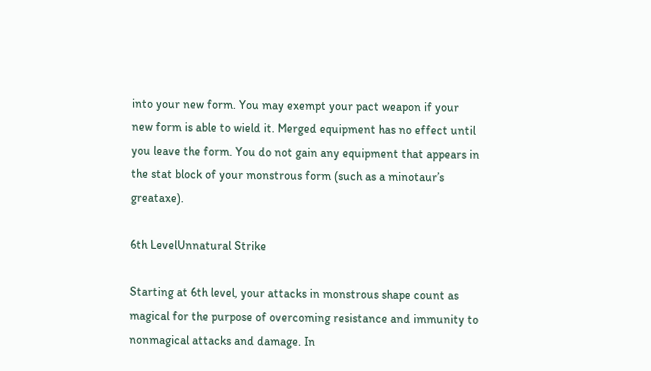into your new form. You may exempt your pact weapon if your new form is able to wield it. Merged equipment has no effect until you leave the form. You do not gain any equipment that appears in the stat block of your monstrous form (such as a minotaur’s greataxe).

6th LevelUnnatural Strike

Starting at 6th level, your attacks in monstrous shape count as magical for the purpose of overcoming resistance and immunity to nonmagical attacks and damage. In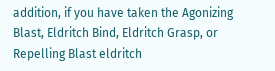addition, if you have taken the Agonizing Blast, Eldritch Bind, Eldritch Grasp, or Repelling Blast eldritch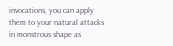invocations, you can apply them to your natural attacks in monstrous shape as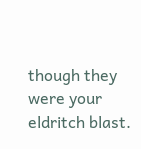though they were your eldritch blast.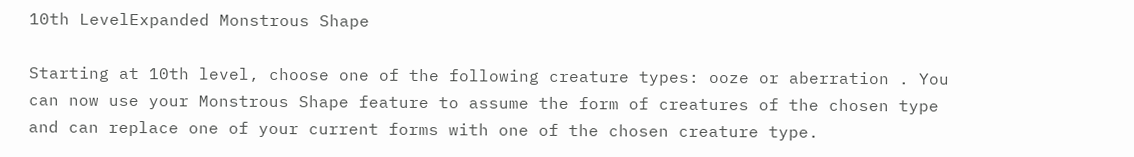10th LevelExpanded Monstrous Shape

Starting at 10th level, choose one of the following creature types: ooze or aberration . You can now use your Monstrous Shape feature to assume the form of creatures of the chosen type and can replace one of your current forms with one of the chosen creature type.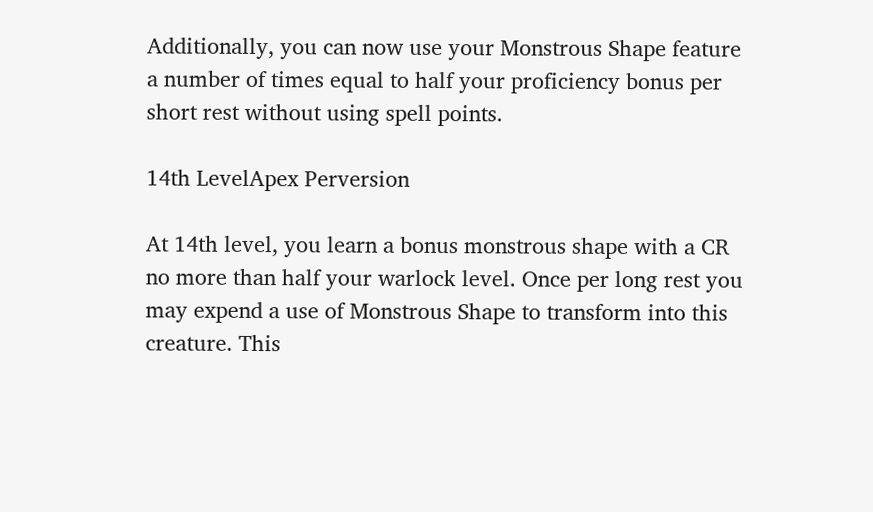Additionally, you can now use your Monstrous Shape feature a number of times equal to half your proficiency bonus per short rest without using spell points.

14th LevelApex Perversion

At 14th level, you learn a bonus monstrous shape with a CR no more than half your warlock level. Once per long rest you may expend a use of Monstrous Shape to transform into this creature. This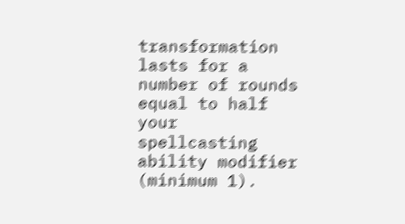transformation lasts for a number of rounds equal to half your spellcasting ability modifier (minimum 1).